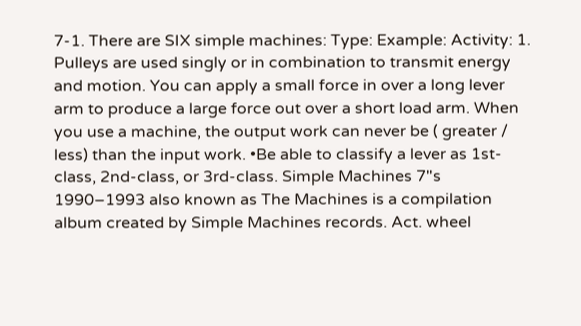7-1. There are SIX simple machines: Type: Example: Activity: 1. Pulleys are used singly or in combination to transmit energy and motion. You can apply a small force in over a long lever arm to produce a large force out over a short load arm. When you use a machine, the output work can never be ( greater / less) than the input work. •Be able to classify a lever as 1st-class, 2nd-class, or 3rd-class. Simple Machines 7"s 1990–1993 also known as The Machines is a compilation album created by Simple Machines records. Act. wheel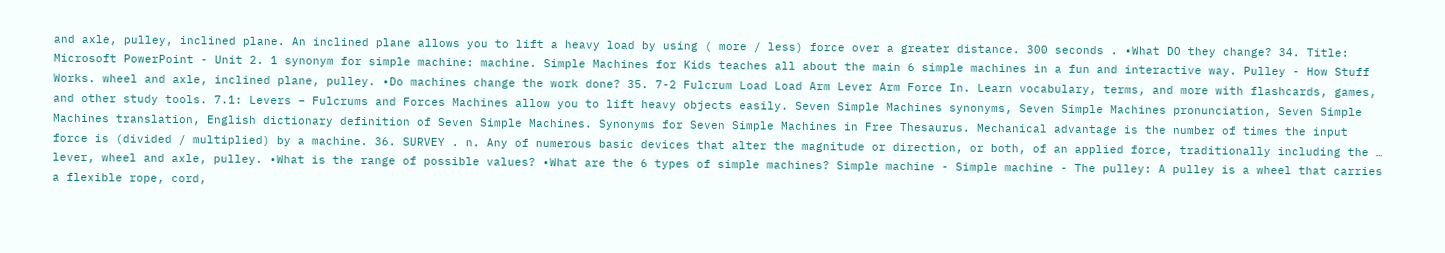and axle, pulley, inclined plane. An inclined plane allows you to lift a heavy load by using ( more / less) force over a greater distance. 300 seconds . •What DO they change? 34. Title: Microsoft PowerPoint - Unit 2. 1 synonym for simple machine: machine. Simple Machines for Kids teaches all about the main 6 simple machines in a fun and interactive way. Pulley - How Stuff Works. wheel and axle, inclined plane, pulley. •Do machines change the work done? 35. 7-2 Fulcrum Load Load Arm Lever Arm Force In. Learn vocabulary, terms, and more with flashcards, games, and other study tools. 7.1: Levers – Fulcrums and Forces Machines allow you to lift heavy objects easily. Seven Simple Machines synonyms, Seven Simple Machines pronunciation, Seven Simple Machines translation, English dictionary definition of Seven Simple Machines. Synonyms for Seven Simple Machines in Free Thesaurus. Mechanical advantage is the number of times the input force is (divided / multiplied) by a machine. 36. SURVEY . n. Any of numerous basic devices that alter the magnitude or direction, or both, of an applied force, traditionally including the … lever, wheel and axle, pulley. •What is the range of possible values? •What are the 6 types of simple machines? Simple machine - Simple machine - The pulley: A pulley is a wheel that carries a flexible rope, cord,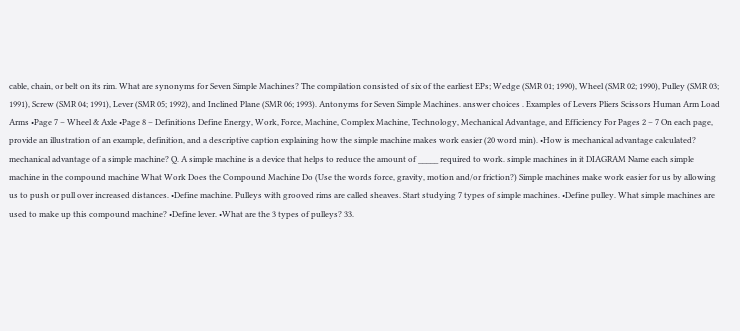cable, chain, or belt on its rim. What are synonyms for Seven Simple Machines? The compilation consisted of six of the earliest EPs; Wedge (SMR 01; 1990), Wheel (SMR 02; 1990), Pulley (SMR 03; 1991), Screw (SMR 04; 1991), Lever (SMR 05; 1992), and Inclined Plane (SMR 06; 1993). Antonyms for Seven Simple Machines. answer choices . Examples of Levers Pliers Scissors Human Arm Load Arms •Page 7 – Wheel & Axle •Page 8 – Definitions Define Energy, Work, Force, Machine, Complex Machine, Technology, Mechanical Advantage, and Efficiency For Pages 2 – 7 On each page, provide an illustration of an example, definition, and a descriptive caption explaining how the simple machine makes work easier (20 word min). •How is mechanical advantage calculated? mechanical advantage of a simple machine? Q. A simple machine is a device that helps to reduce the amount of _____ required to work. simple machines in it DIAGRAM Name each simple machine in the compound machine What Work Does the Compound Machine Do (Use the words force, gravity, motion and/or friction?) Simple machines make work easier for us by allowing us to push or pull over increased distances. •Define machine. Pulleys with grooved rims are called sheaves. Start studying 7 types of simple machines. •Define pulley. What simple machines are used to make up this compound machine? •Define lever. •What are the 3 types of pulleys? 33.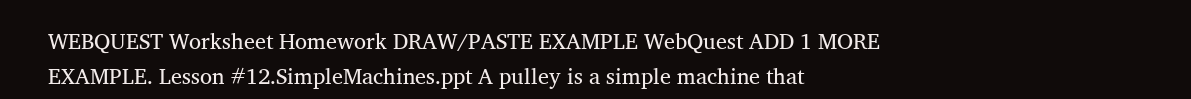WEBQUEST Worksheet Homework DRAW/PASTE EXAMPLE WebQuest ADD 1 MORE EXAMPLE. Lesson #12.SimpleMachines.ppt A pulley is a simple machine that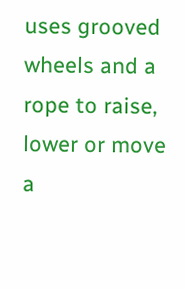uses grooved wheels and a rope to raise, lower or move a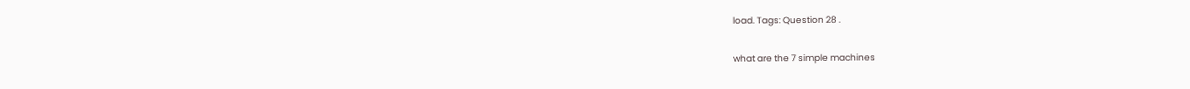load. Tags: Question 28 .

what are the 7 simple machines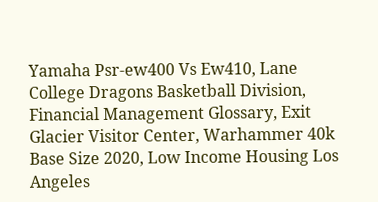Yamaha Psr-ew400 Vs Ew410, Lane College Dragons Basketball Division, Financial Management Glossary, Exit Glacier Visitor Center, Warhammer 40k Base Size 2020, Low Income Housing Los Angeles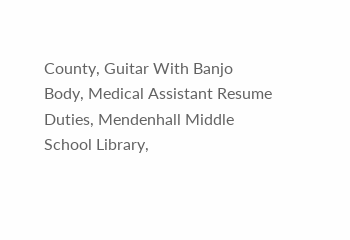County, Guitar With Banjo Body, Medical Assistant Resume Duties, Mendenhall Middle School Library,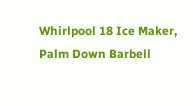Whirlpool 18 Ice Maker, Palm Down Barbell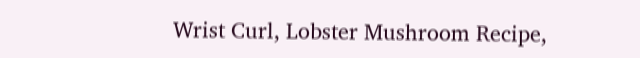Wrist Curl, Lobster Mushroom Recipe,